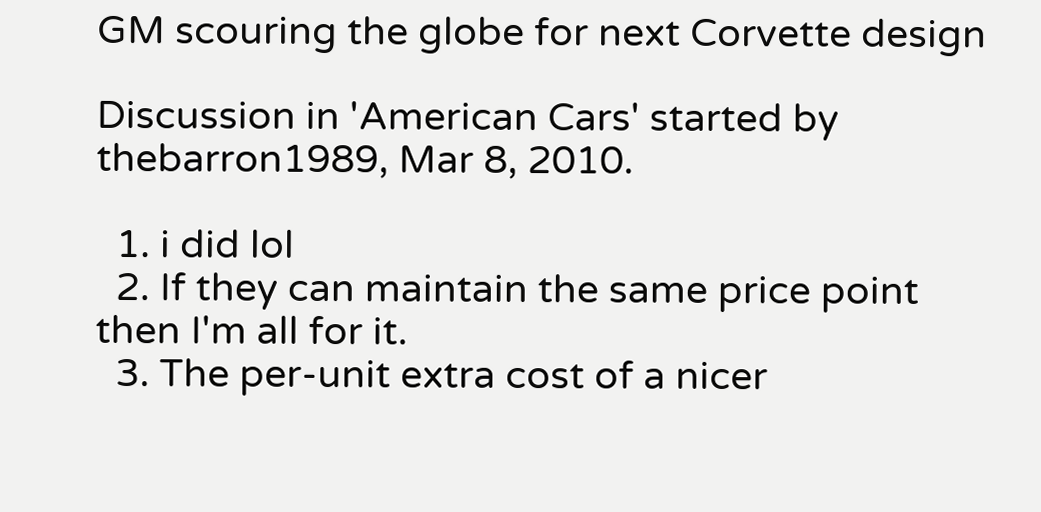GM scouring the globe for next Corvette design

Discussion in 'American Cars' started by thebarron1989, Mar 8, 2010.

  1. i did lol
  2. If they can maintain the same price point then I'm all for it.
  3. The per-unit extra cost of a nicer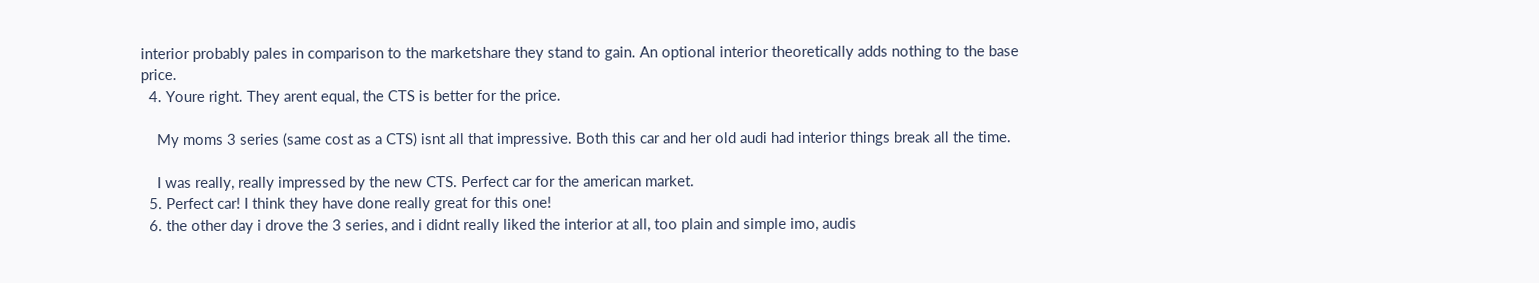interior probably pales in comparison to the marketshare they stand to gain. An optional interior theoretically adds nothing to the base price.
  4. Youre right. They arent equal, the CTS is better for the price.

    My moms 3 series (same cost as a CTS) isnt all that impressive. Both this car and her old audi had interior things break all the time.

    I was really, really impressed by the new CTS. Perfect car for the american market.
  5. Perfect car! I think they have done really great for this one!
  6. the other day i drove the 3 series, and i didnt really liked the interior at all, too plain and simple imo, audis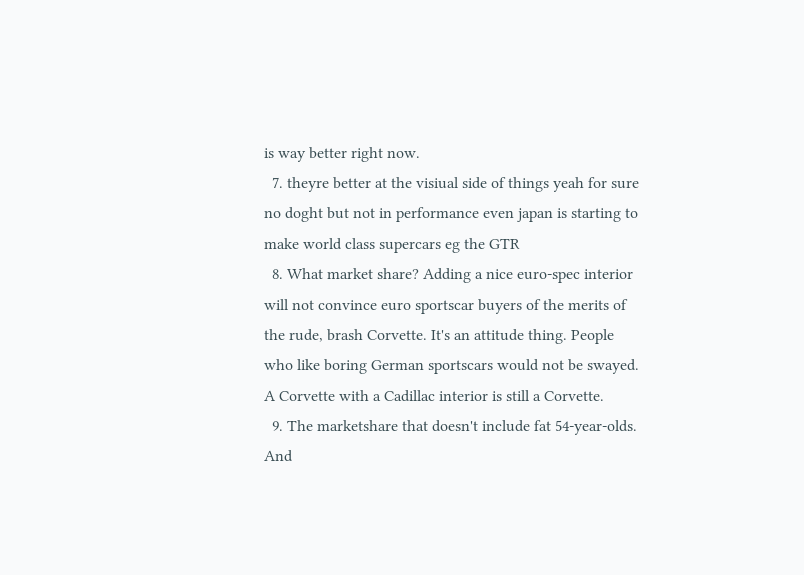is way better right now.
  7. theyre better at the visiual side of things yeah for sure no doght but not in performance even japan is starting to make world class supercars eg the GTR
  8. What market share? Adding a nice euro-spec interior will not convince euro sportscar buyers of the merits of the rude, brash Corvette. It's an attitude thing. People who like boring German sportscars would not be swayed. A Corvette with a Cadillac interior is still a Corvette.
  9. The marketshare that doesn't include fat 54-year-olds. And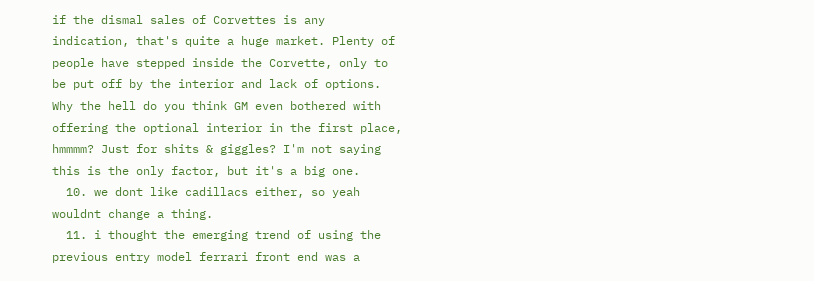if the dismal sales of Corvettes is any indication, that's quite a huge market. Plenty of people have stepped inside the Corvette, only to be put off by the interior and lack of options. Why the hell do you think GM even bothered with offering the optional interior in the first place, hmmmm? Just for shits & giggles? I'm not saying this is the only factor, but it's a big one.
  10. we dont like cadillacs either, so yeah wouldnt change a thing.
  11. i thought the emerging trend of using the previous entry model ferrari front end was a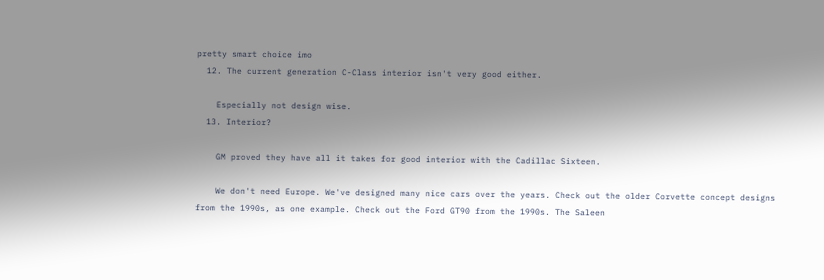pretty smart choice imo
  12. The current generation C-Class interior isn't very good either.

    Especially not design wise.
  13. Interior?

    GM proved they have all it takes for good interior with the Cadillac Sixteen.

    We don't need Europe. We've designed many nice cars over the years. Check out the older Corvette concept designs from the 1990s, as one example. Check out the Ford GT90 from the 1990s. The Saleen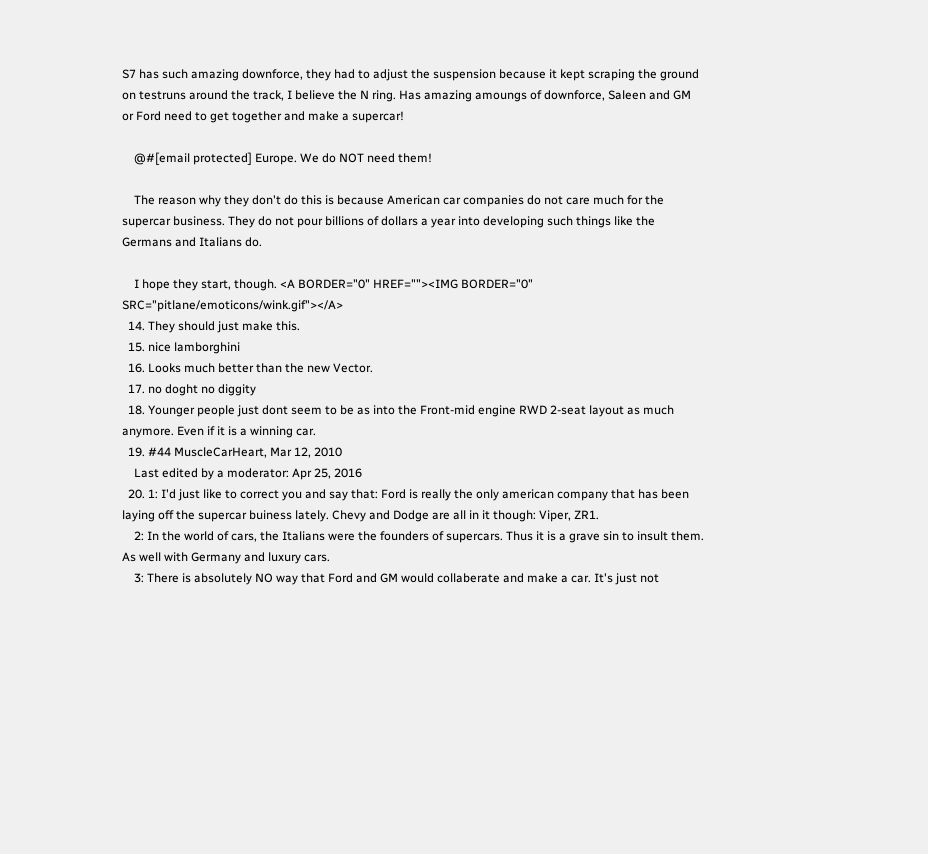S7 has such amazing downforce, they had to adjust the suspension because it kept scraping the ground on testruns around the track, I believe the N ring. Has amazing amoungs of downforce, Saleen and GM or Ford need to get together and make a supercar!

    @#[email protected] Europe. We do NOT need them!

    The reason why they don't do this is because American car companies do not care much for the supercar business. They do not pour billions of dollars a year into developing such things like the Germans and Italians do.

    I hope they start, though. <A BORDER="0" HREF=""><IMG BORDER="0" SRC="pitlane/emoticons/wink.gif"></A>
  14. They should just make this.
  15. nice lamborghini
  16. Looks much better than the new Vector.
  17. no doght no diggity
  18. Younger people just dont seem to be as into the Front-mid engine RWD 2-seat layout as much anymore. Even if it is a winning car.
  19. #44 MuscleCarHeart, Mar 12, 2010
    Last edited by a moderator: Apr 25, 2016
  20. 1: I'd just like to correct you and say that: Ford is really the only american company that has been laying off the supercar buiness lately. Chevy and Dodge are all in it though: Viper, ZR1.
    2: In the world of cars, the Italians were the founders of supercars. Thus it is a grave sin to insult them. As well with Germany and luxury cars.
    3: There is absolutely NO way that Ford and GM would collaberate and make a car. It's just not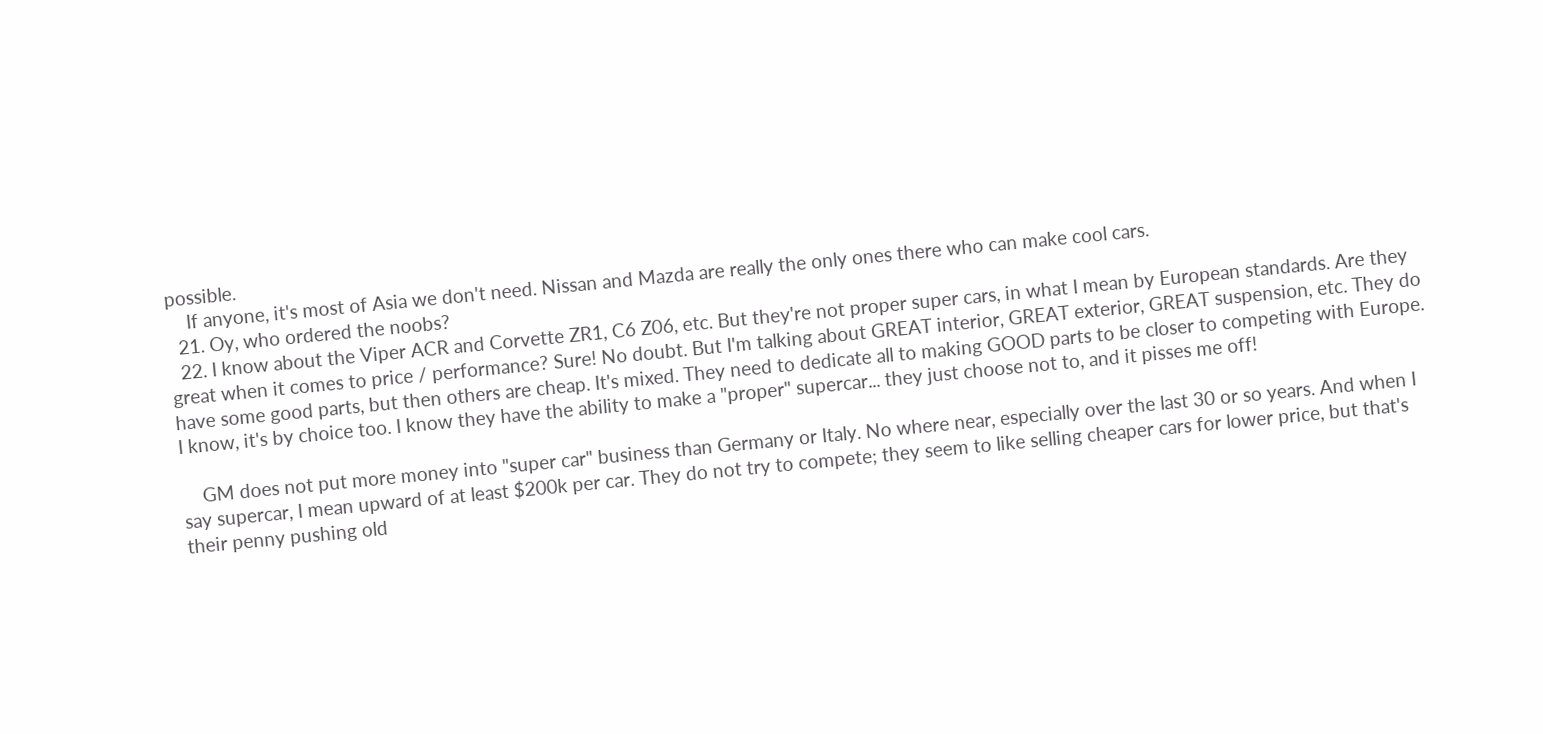possible.
    If anyone, it's most of Asia we don't need. Nissan and Mazda are really the only ones there who can make cool cars.
  21. Oy, who ordered the noobs?
  22. I know about the Viper ACR and Corvette ZR1, C6 Z06, etc. But they're not proper super cars, in what I mean by European standards. Are they great when it comes to price / performance? Sure! No doubt. But I'm talking about GREAT interior, GREAT exterior, GREAT suspension, etc. They do have some good parts, but then others are cheap. It's mixed. They need to dedicate all to making GOOD parts to be closer to competing with Europe. I know, it's by choice too. I know they have the ability to make a "proper" supercar... they just choose not to, and it pisses me off!

    GM does not put more money into "super car" business than Germany or Italy. No where near, especially over the last 30 or so years. And when I say supercar, I mean upward of at least $200k per car. They do not try to compete; they seem to like selling cheaper cars for lower price, but that's their penny pushing old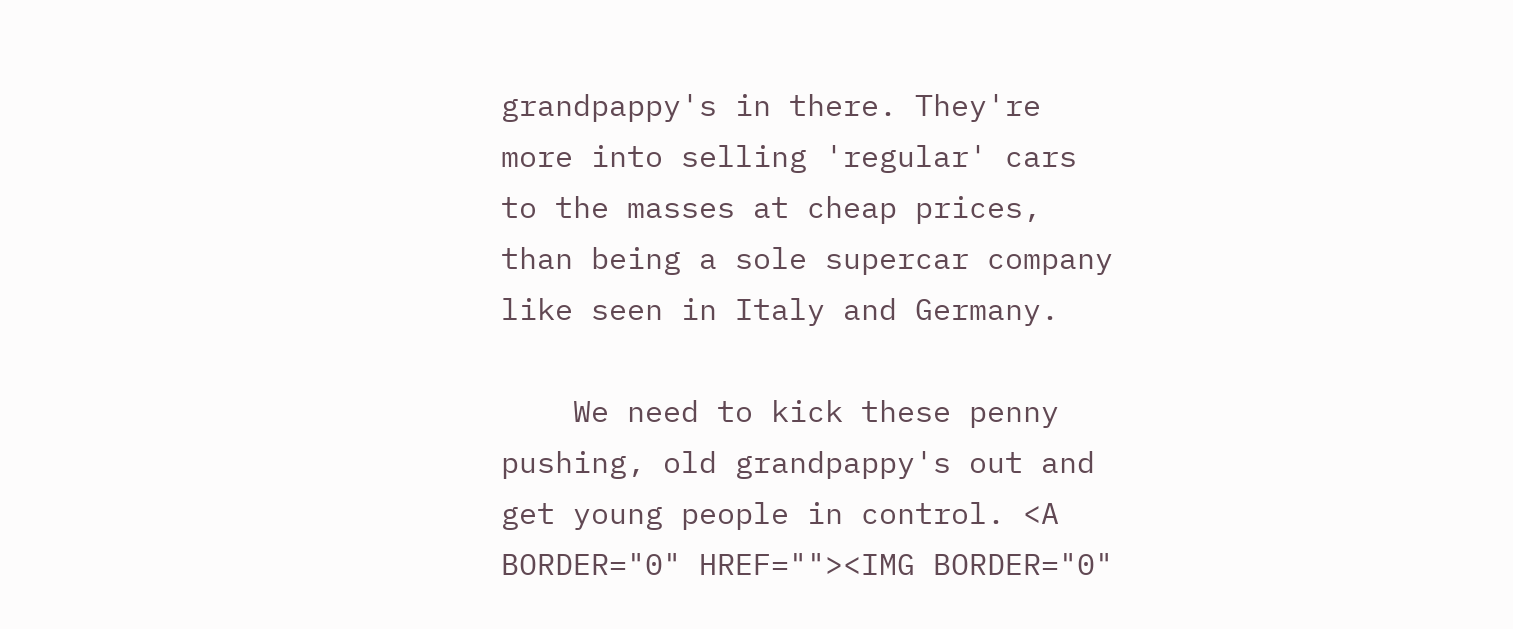grandpappy's in there. They're more into selling 'regular' cars to the masses at cheap prices, than being a sole supercar company like seen in Italy and Germany.

    We need to kick these penny pushing, old grandpappy's out and get young people in control. <A BORDER="0" HREF=""><IMG BORDER="0"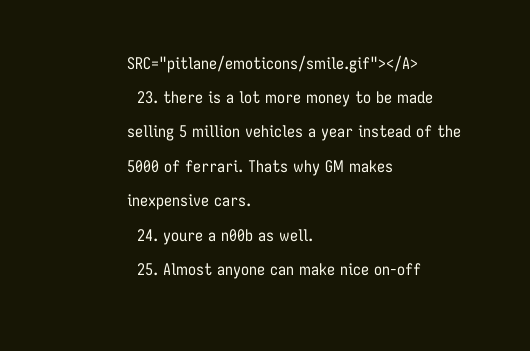SRC="pitlane/emoticons/smile.gif"></A>
  23. there is a lot more money to be made selling 5 million vehicles a year instead of the 5000 of ferrari. Thats why GM makes inexpensive cars.
  24. youre a n00b as well.
  25. Almost anyone can make nice on-off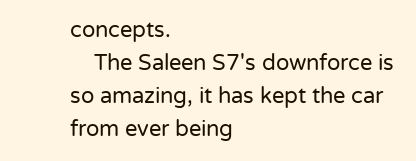concepts.
    The Saleen S7's downforce is so amazing, it has kept the car from ever being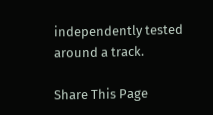independently tested around a track.

Share This Page